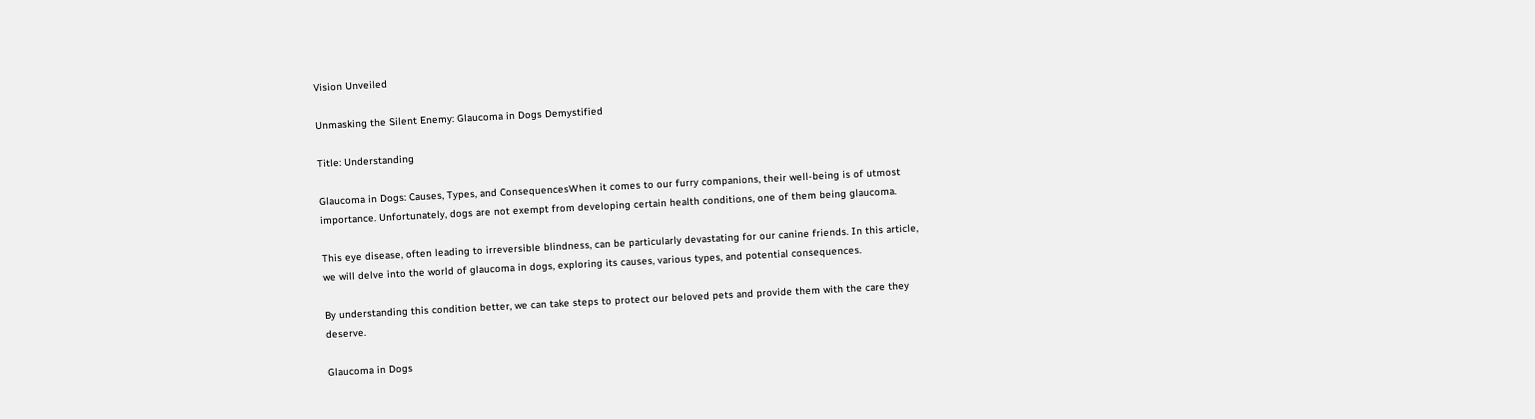Vision Unveiled

Unmasking the Silent Enemy: Glaucoma in Dogs Demystified

Title: Understanding

Glaucoma in Dogs: Causes, Types, and ConsequencesWhen it comes to our furry companions, their well-being is of utmost importance. Unfortunately, dogs are not exempt from developing certain health conditions, one of them being glaucoma.

This eye disease, often leading to irreversible blindness, can be particularly devastating for our canine friends. In this article, we will delve into the world of glaucoma in dogs, exploring its causes, various types, and potential consequences.

By understanding this condition better, we can take steps to protect our beloved pets and provide them with the care they deserve.

Glaucoma in Dogs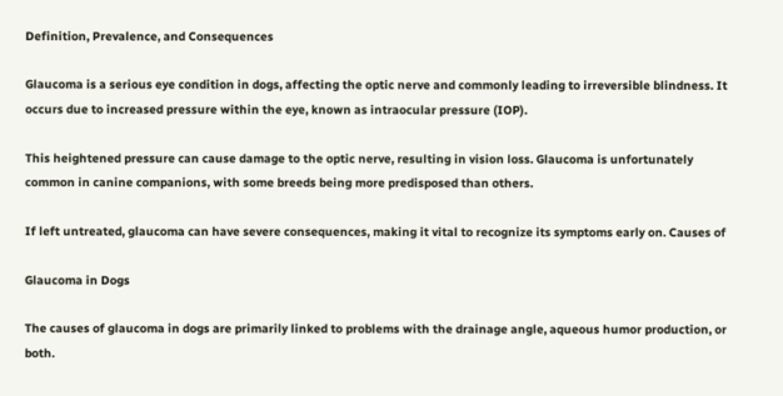Definition, Prevalence, and Consequences

Glaucoma is a serious eye condition in dogs, affecting the optic nerve and commonly leading to irreversible blindness. It occurs due to increased pressure within the eye, known as intraocular pressure (IOP).

This heightened pressure can cause damage to the optic nerve, resulting in vision loss. Glaucoma is unfortunately common in canine companions, with some breeds being more predisposed than others.

If left untreated, glaucoma can have severe consequences, making it vital to recognize its symptoms early on. Causes of

Glaucoma in Dogs

The causes of glaucoma in dogs are primarily linked to problems with the drainage angle, aqueous humor production, or both.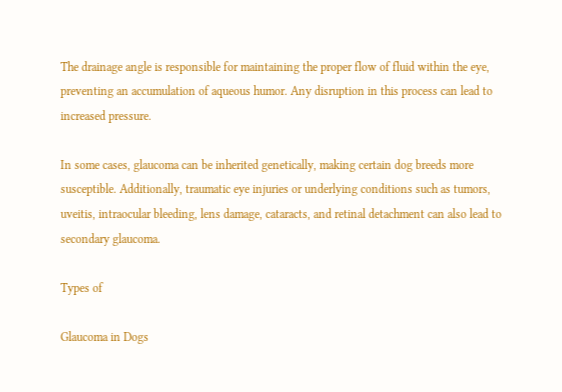The drainage angle is responsible for maintaining the proper flow of fluid within the eye, preventing an accumulation of aqueous humor. Any disruption in this process can lead to increased pressure.

In some cases, glaucoma can be inherited genetically, making certain dog breeds more susceptible. Additionally, traumatic eye injuries or underlying conditions such as tumors, uveitis, intraocular bleeding, lens damage, cataracts, and retinal detachment can also lead to secondary glaucoma.

Types of

Glaucoma in Dogs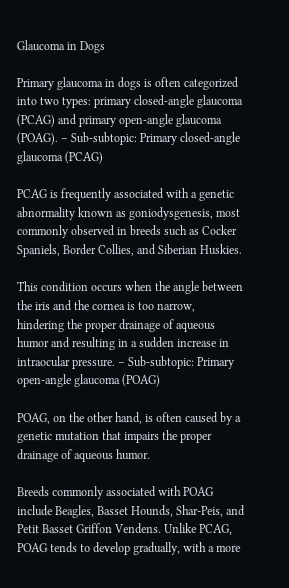Glaucoma in Dogs

Primary glaucoma in dogs is often categorized into two types: primary closed-angle glaucoma (PCAG) and primary open-angle glaucoma (POAG). – Sub-subtopic: Primary closed-angle glaucoma (PCAG)

PCAG is frequently associated with a genetic abnormality known as goniodysgenesis, most commonly observed in breeds such as Cocker Spaniels, Border Collies, and Siberian Huskies.

This condition occurs when the angle between the iris and the cornea is too narrow, hindering the proper drainage of aqueous humor and resulting in a sudden increase in intraocular pressure. – Sub-subtopic: Primary open-angle glaucoma (POAG)

POAG, on the other hand, is often caused by a genetic mutation that impairs the proper drainage of aqueous humor.

Breeds commonly associated with POAG include Beagles, Basset Hounds, Shar-Peis, and Petit Basset Griffon Vendens. Unlike PCAG, POAG tends to develop gradually, with a more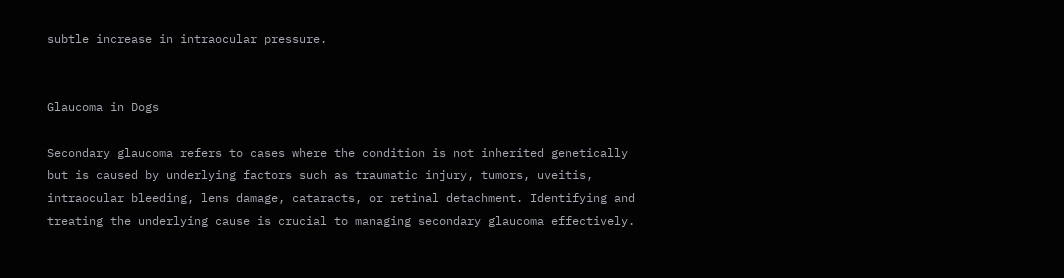subtle increase in intraocular pressure.


Glaucoma in Dogs

Secondary glaucoma refers to cases where the condition is not inherited genetically but is caused by underlying factors such as traumatic injury, tumors, uveitis, intraocular bleeding, lens damage, cataracts, or retinal detachment. Identifying and treating the underlying cause is crucial to managing secondary glaucoma effectively.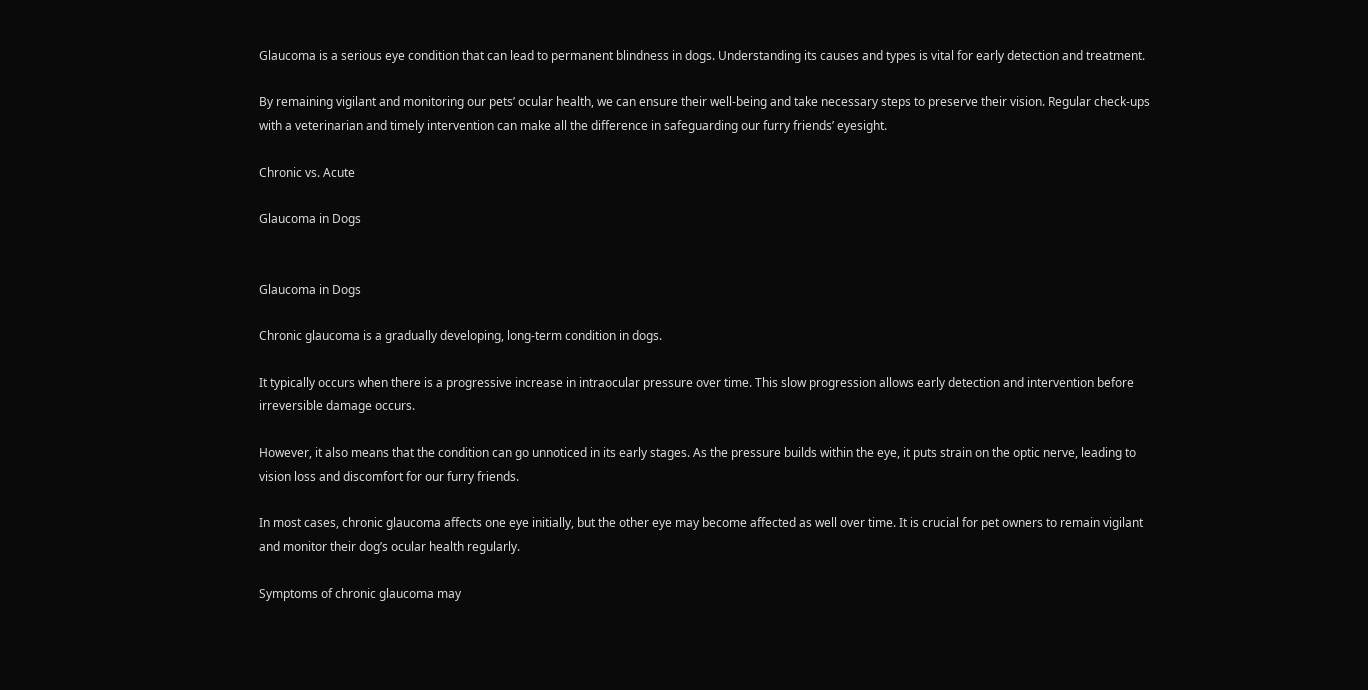Glaucoma is a serious eye condition that can lead to permanent blindness in dogs. Understanding its causes and types is vital for early detection and treatment.

By remaining vigilant and monitoring our pets’ ocular health, we can ensure their well-being and take necessary steps to preserve their vision. Regular check-ups with a veterinarian and timely intervention can make all the difference in safeguarding our furry friends’ eyesight.

Chronic vs. Acute

Glaucoma in Dogs


Glaucoma in Dogs

Chronic glaucoma is a gradually developing, long-term condition in dogs.

It typically occurs when there is a progressive increase in intraocular pressure over time. This slow progression allows early detection and intervention before irreversible damage occurs.

However, it also means that the condition can go unnoticed in its early stages. As the pressure builds within the eye, it puts strain on the optic nerve, leading to vision loss and discomfort for our furry friends.

In most cases, chronic glaucoma affects one eye initially, but the other eye may become affected as well over time. It is crucial for pet owners to remain vigilant and monitor their dog’s ocular health regularly.

Symptoms of chronic glaucoma may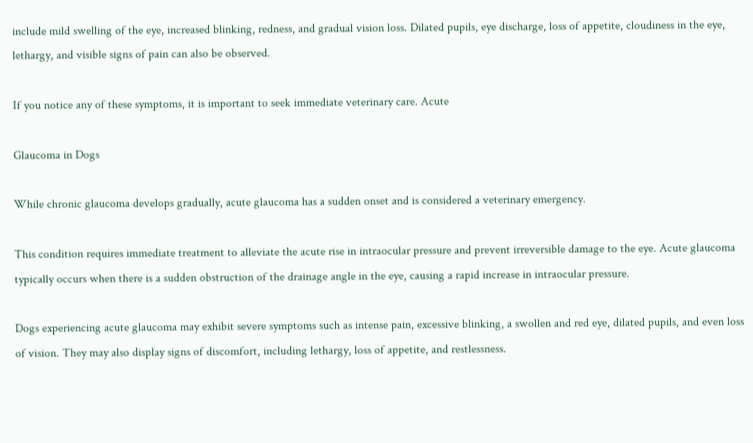include mild swelling of the eye, increased blinking, redness, and gradual vision loss. Dilated pupils, eye discharge, loss of appetite, cloudiness in the eye, lethargy, and visible signs of pain can also be observed.

If you notice any of these symptoms, it is important to seek immediate veterinary care. Acute

Glaucoma in Dogs

While chronic glaucoma develops gradually, acute glaucoma has a sudden onset and is considered a veterinary emergency.

This condition requires immediate treatment to alleviate the acute rise in intraocular pressure and prevent irreversible damage to the eye. Acute glaucoma typically occurs when there is a sudden obstruction of the drainage angle in the eye, causing a rapid increase in intraocular pressure.

Dogs experiencing acute glaucoma may exhibit severe symptoms such as intense pain, excessive blinking, a swollen and red eye, dilated pupils, and even loss of vision. They may also display signs of discomfort, including lethargy, loss of appetite, and restlessness.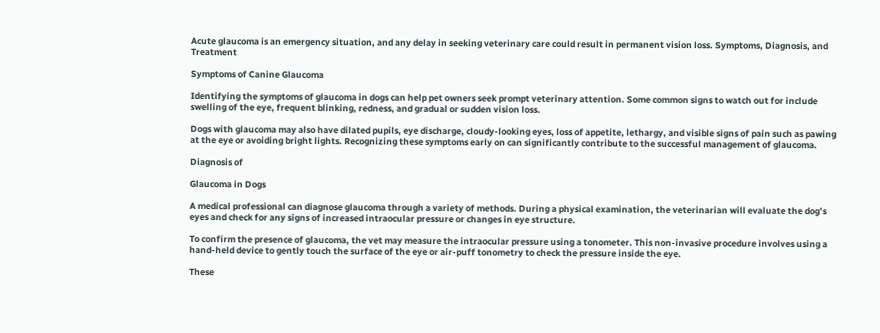Acute glaucoma is an emergency situation, and any delay in seeking veterinary care could result in permanent vision loss. Symptoms, Diagnosis, and Treatment

Symptoms of Canine Glaucoma

Identifying the symptoms of glaucoma in dogs can help pet owners seek prompt veterinary attention. Some common signs to watch out for include swelling of the eye, frequent blinking, redness, and gradual or sudden vision loss.

Dogs with glaucoma may also have dilated pupils, eye discharge, cloudy-looking eyes, loss of appetite, lethargy, and visible signs of pain such as pawing at the eye or avoiding bright lights. Recognizing these symptoms early on can significantly contribute to the successful management of glaucoma.

Diagnosis of

Glaucoma in Dogs

A medical professional can diagnose glaucoma through a variety of methods. During a physical examination, the veterinarian will evaluate the dog’s eyes and check for any signs of increased intraocular pressure or changes in eye structure.

To confirm the presence of glaucoma, the vet may measure the intraocular pressure using a tonometer. This non-invasive procedure involves using a hand-held device to gently touch the surface of the eye or air-puff tonometry to check the pressure inside the eye.

These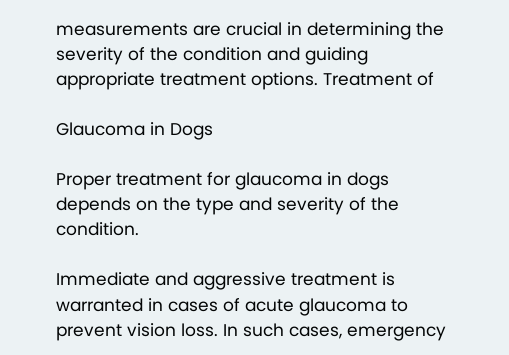measurements are crucial in determining the severity of the condition and guiding appropriate treatment options. Treatment of

Glaucoma in Dogs

Proper treatment for glaucoma in dogs depends on the type and severity of the condition.

Immediate and aggressive treatment is warranted in cases of acute glaucoma to prevent vision loss. In such cases, emergency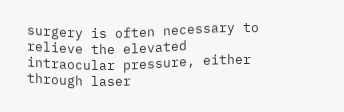surgery is often necessary to relieve the elevated intraocular pressure, either through laser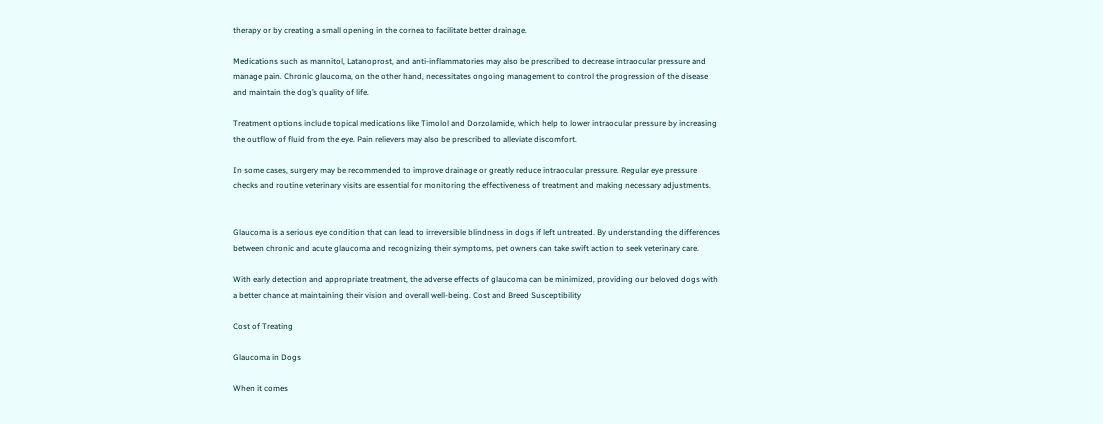therapy or by creating a small opening in the cornea to facilitate better drainage.

Medications such as mannitol, Latanoprost, and anti-inflammatories may also be prescribed to decrease intraocular pressure and manage pain. Chronic glaucoma, on the other hand, necessitates ongoing management to control the progression of the disease and maintain the dog’s quality of life.

Treatment options include topical medications like Timolol and Dorzolamide, which help to lower intraocular pressure by increasing the outflow of fluid from the eye. Pain relievers may also be prescribed to alleviate discomfort.

In some cases, surgery may be recommended to improve drainage or greatly reduce intraocular pressure. Regular eye pressure checks and routine veterinary visits are essential for monitoring the effectiveness of treatment and making necessary adjustments.


Glaucoma is a serious eye condition that can lead to irreversible blindness in dogs if left untreated. By understanding the differences between chronic and acute glaucoma and recognizing their symptoms, pet owners can take swift action to seek veterinary care.

With early detection and appropriate treatment, the adverse effects of glaucoma can be minimized, providing our beloved dogs with a better chance at maintaining their vision and overall well-being. Cost and Breed Susceptibility

Cost of Treating

Glaucoma in Dogs

When it comes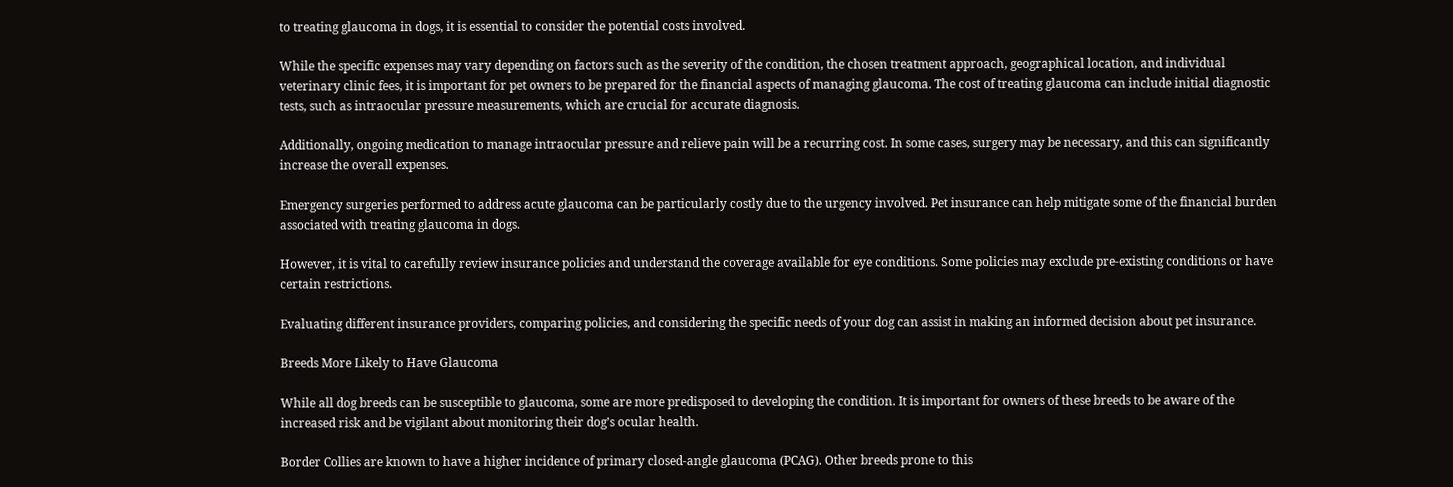to treating glaucoma in dogs, it is essential to consider the potential costs involved.

While the specific expenses may vary depending on factors such as the severity of the condition, the chosen treatment approach, geographical location, and individual veterinary clinic fees, it is important for pet owners to be prepared for the financial aspects of managing glaucoma. The cost of treating glaucoma can include initial diagnostic tests, such as intraocular pressure measurements, which are crucial for accurate diagnosis.

Additionally, ongoing medication to manage intraocular pressure and relieve pain will be a recurring cost. In some cases, surgery may be necessary, and this can significantly increase the overall expenses.

Emergency surgeries performed to address acute glaucoma can be particularly costly due to the urgency involved. Pet insurance can help mitigate some of the financial burden associated with treating glaucoma in dogs.

However, it is vital to carefully review insurance policies and understand the coverage available for eye conditions. Some policies may exclude pre-existing conditions or have certain restrictions.

Evaluating different insurance providers, comparing policies, and considering the specific needs of your dog can assist in making an informed decision about pet insurance.

Breeds More Likely to Have Glaucoma

While all dog breeds can be susceptible to glaucoma, some are more predisposed to developing the condition. It is important for owners of these breeds to be aware of the increased risk and be vigilant about monitoring their dog’s ocular health.

Border Collies are known to have a higher incidence of primary closed-angle glaucoma (PCAG). Other breeds prone to this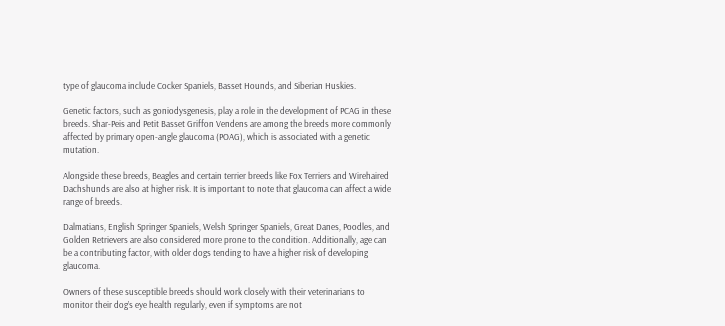type of glaucoma include Cocker Spaniels, Basset Hounds, and Siberian Huskies.

Genetic factors, such as goniodysgenesis, play a role in the development of PCAG in these breeds. Shar-Peis and Petit Basset Griffon Vendens are among the breeds more commonly affected by primary open-angle glaucoma (POAG), which is associated with a genetic mutation.

Alongside these breeds, Beagles and certain terrier breeds like Fox Terriers and Wirehaired Dachshunds are also at higher risk. It is important to note that glaucoma can affect a wide range of breeds.

Dalmatians, English Springer Spaniels, Welsh Springer Spaniels, Great Danes, Poodles, and Golden Retrievers are also considered more prone to the condition. Additionally, age can be a contributing factor, with older dogs tending to have a higher risk of developing glaucoma.

Owners of these susceptible breeds should work closely with their veterinarians to monitor their dog’s eye health regularly, even if symptoms are not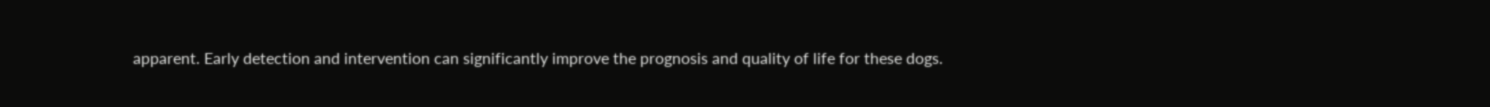apparent. Early detection and intervention can significantly improve the prognosis and quality of life for these dogs.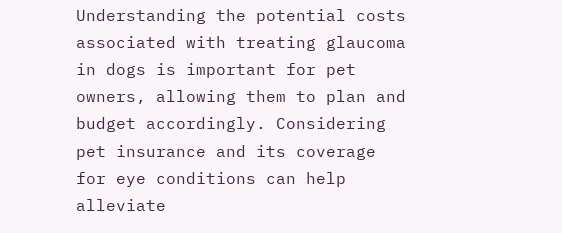Understanding the potential costs associated with treating glaucoma in dogs is important for pet owners, allowing them to plan and budget accordingly. Considering pet insurance and its coverage for eye conditions can help alleviate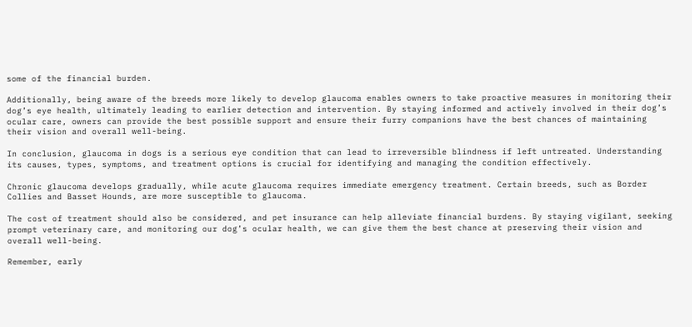some of the financial burden.

Additionally, being aware of the breeds more likely to develop glaucoma enables owners to take proactive measures in monitoring their dog’s eye health, ultimately leading to earlier detection and intervention. By staying informed and actively involved in their dog’s ocular care, owners can provide the best possible support and ensure their furry companions have the best chances of maintaining their vision and overall well-being.

In conclusion, glaucoma in dogs is a serious eye condition that can lead to irreversible blindness if left untreated. Understanding its causes, types, symptoms, and treatment options is crucial for identifying and managing the condition effectively.

Chronic glaucoma develops gradually, while acute glaucoma requires immediate emergency treatment. Certain breeds, such as Border Collies and Basset Hounds, are more susceptible to glaucoma.

The cost of treatment should also be considered, and pet insurance can help alleviate financial burdens. By staying vigilant, seeking prompt veterinary care, and monitoring our dog’s ocular health, we can give them the best chance at preserving their vision and overall well-being.

Remember, early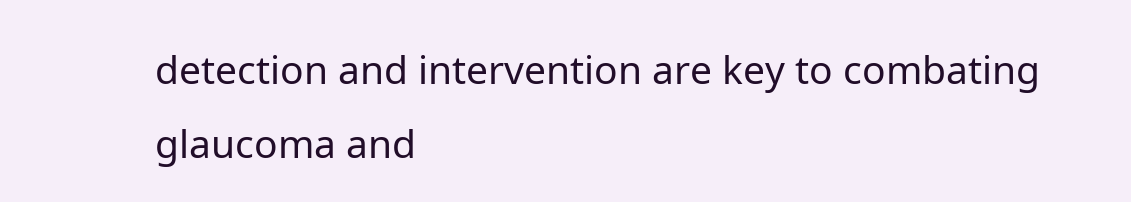detection and intervention are key to combating glaucoma and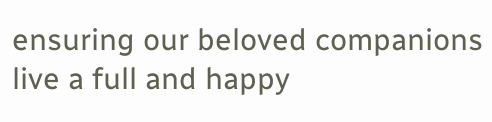ensuring our beloved companions live a full and happy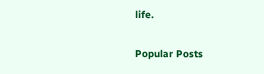life.

Popular Posts